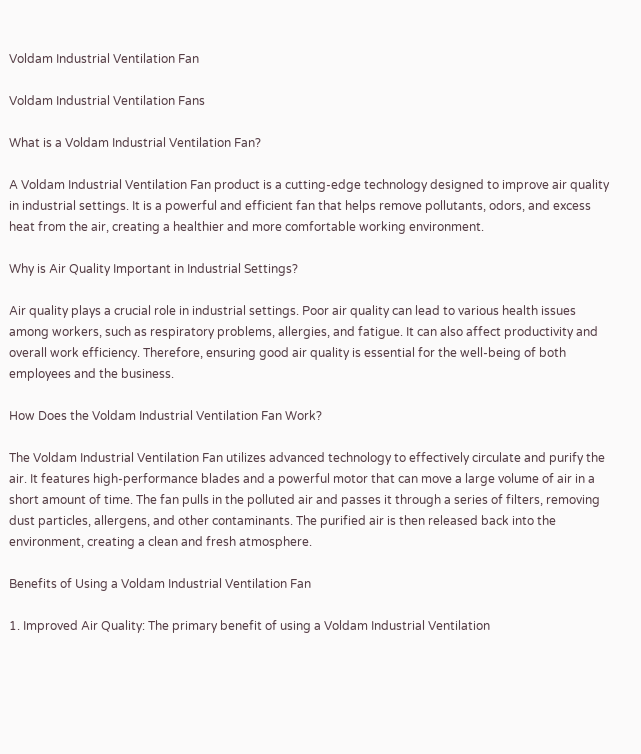Voldam Industrial Ventilation Fan

Voldam Industrial Ventilation Fans

What is a Voldam Industrial Ventilation Fan?

A Voldam Industrial Ventilation Fan product is a cutting-edge technology designed to improve air quality in industrial settings. It is a powerful and efficient fan that helps remove pollutants, odors, and excess heat from the air, creating a healthier and more comfortable working environment.

Why is Air Quality Important in Industrial Settings?

Air quality plays a crucial role in industrial settings. Poor air quality can lead to various health issues among workers, such as respiratory problems, allergies, and fatigue. It can also affect productivity and overall work efficiency. Therefore, ensuring good air quality is essential for the well-being of both employees and the business.

How Does the Voldam Industrial Ventilation Fan Work?

The Voldam Industrial Ventilation Fan utilizes advanced technology to effectively circulate and purify the air. It features high-performance blades and a powerful motor that can move a large volume of air in a short amount of time. The fan pulls in the polluted air and passes it through a series of filters, removing dust particles, allergens, and other contaminants. The purified air is then released back into the environment, creating a clean and fresh atmosphere.

Benefits of Using a Voldam Industrial Ventilation Fan

1. Improved Air Quality: The primary benefit of using a Voldam Industrial Ventilation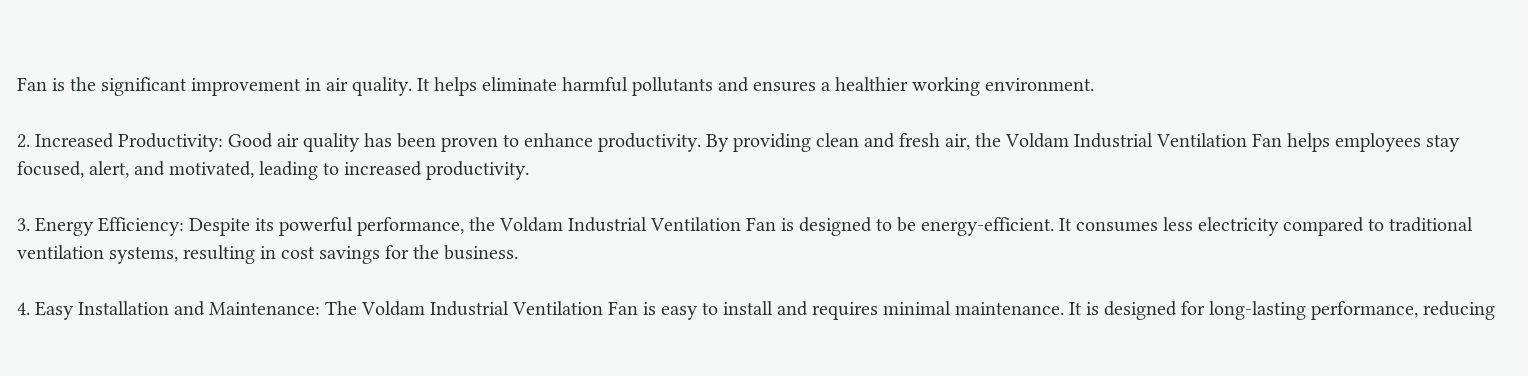Fan is the significant improvement in air quality. It helps eliminate harmful pollutants and ensures a healthier working environment.

2. Increased Productivity: Good air quality has been proven to enhance productivity. By providing clean and fresh air, the Voldam Industrial Ventilation Fan helps employees stay focused, alert, and motivated, leading to increased productivity.

3. Energy Efficiency: Despite its powerful performance, the Voldam Industrial Ventilation Fan is designed to be energy-efficient. It consumes less electricity compared to traditional ventilation systems, resulting in cost savings for the business.

4. Easy Installation and Maintenance: The Voldam Industrial Ventilation Fan is easy to install and requires minimal maintenance. It is designed for long-lasting performance, reducing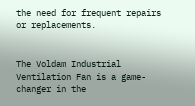the need for frequent repairs or replacements.


The Voldam Industrial Ventilation Fan is a game-changer in the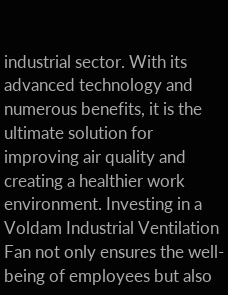industrial sector. With its advanced technology and numerous benefits, it is the ultimate solution for improving air quality and creating a healthier work environment. Investing in a Voldam Industrial Ventilation Fan not only ensures the well-being of employees but also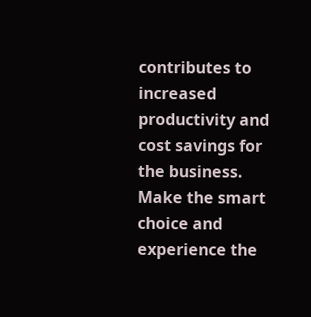contributes to increased productivity and cost savings for the business. Make the smart choice and experience the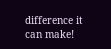difference it can make!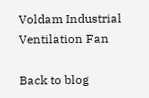Voldam Industrial Ventilation Fan

Back to blog